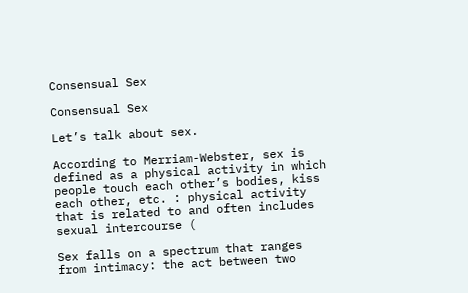Consensual Sex

Consensual Sex

Let’s talk about sex.

According to Merriam-Webster, sex is defined as a physical activity in which people touch each other’s bodies, kiss each other, etc. : physical activity that is related to and often includes sexual intercourse (

Sex falls on a spectrum that ranges from intimacy: the act between two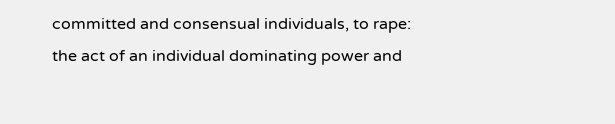committed and consensual individuals, to rape: the act of an individual dominating power and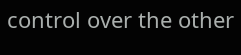control over the other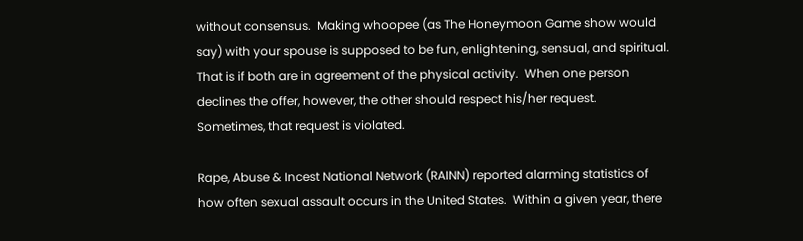without consensus.  Making whoopee (as The Honeymoon Game show would say) with your spouse is supposed to be fun, enlightening, sensual, and spiritual.  That is if both are in agreement of the physical activity.  When one person declines the offer, however, the other should respect his/her request.  Sometimes, that request is violated.

Rape, Abuse & Incest National Network (RAINN) reported alarming statistics of how often sexual assault occurs in the United States.  Within a given year, there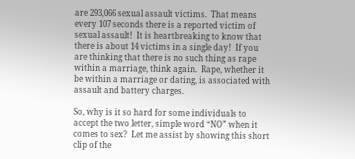are 293,066 sexual assault victims.  That means every 107 seconds there is a reported victim of sexual assault!  It is heartbreaking to know that there is about 14 victims in a single day!  If you are thinking that there is no such thing as rape within a marriage, think again.  Rape, whether it be within a marriage or dating, is associated with assault and battery charges.

So, why is it so hard for some individuals to accept the two letter, simple word “NO” when it comes to sex?  Let me assist by showing this short clip of the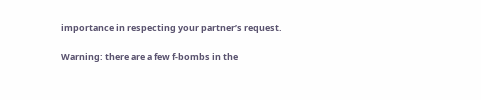importance in respecting your partner’s request.

Warning: there are a few f-bombs in the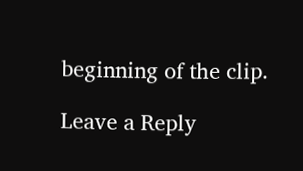beginning of the clip.

Leave a Reply